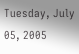Tuesday, July 05, 2005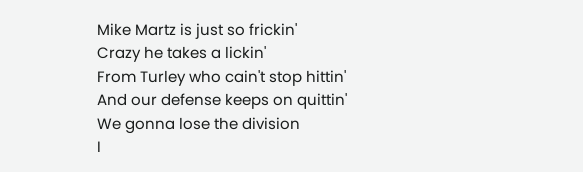Mike Martz is just so frickin'
Crazy he takes a lickin'
From Turley who cain't stop hittin'
And our defense keeps on quittin'
We gonna lose the division
I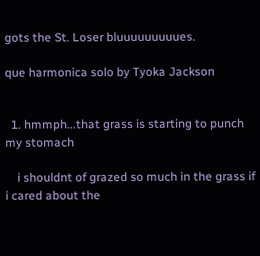gots the St. Loser bluuuuuuuuues.

que harmonica solo by Tyoka Jackson


  1. hmmph...that grass is starting to punch my stomach

    i shouldnt of grazed so much in the grass if i cared about the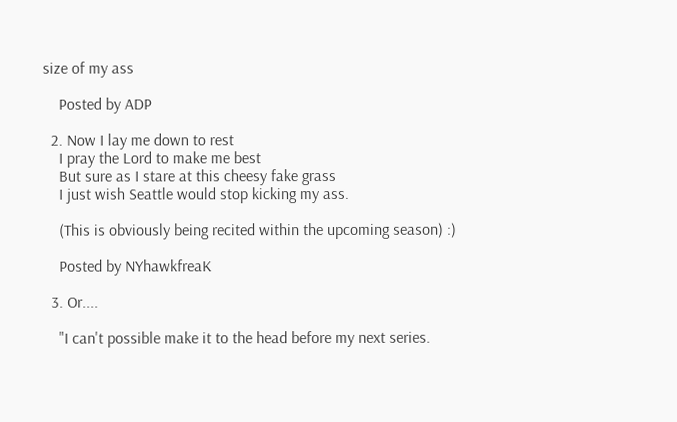size of my ass

    Posted by ADP

  2. Now I lay me down to rest
    I pray the Lord to make me best
    But sure as I stare at this cheesy fake grass
    I just wish Seattle would stop kicking my ass.

    (This is obviously being recited within the upcoming season) :)

    Posted by NYhawkfreaK

  3. Or....

    "I can't possible make it to the head before my next series.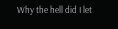Why the hell did I let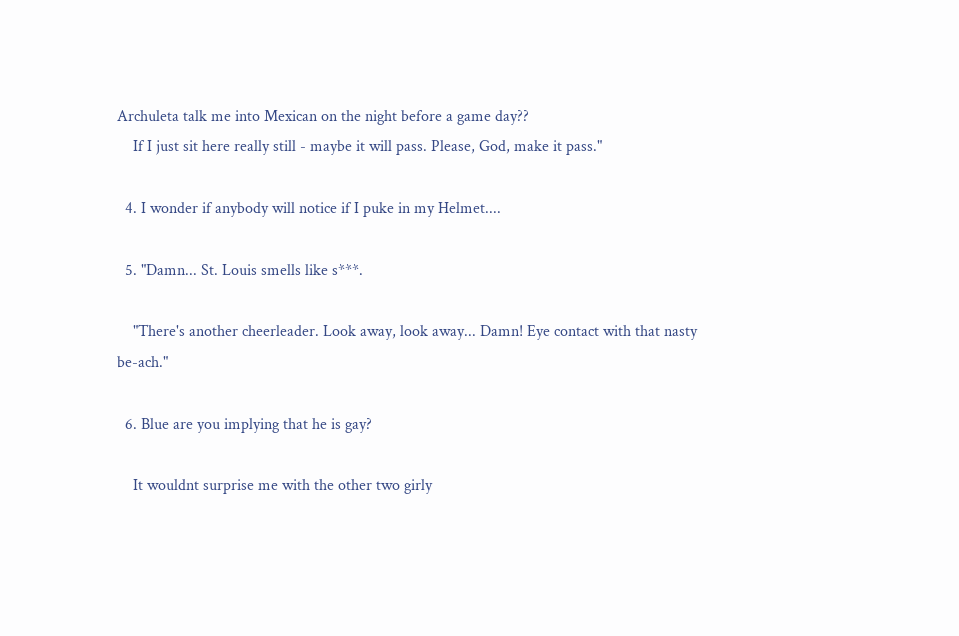Archuleta talk me into Mexican on the night before a game day??
    If I just sit here really still - maybe it will pass. Please, God, make it pass."

  4. I wonder if anybody will notice if I puke in my Helmet....

  5. "Damn... St. Louis smells like s***.

    "There's another cheerleader. Look away, look away... Damn! Eye contact with that nasty be-ach."

  6. Blue are you implying that he is gay?

    It wouldnt surprise me with the other two girly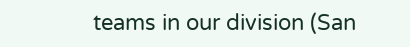teams in our division (San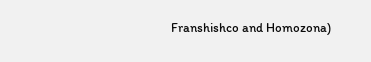Franshishco and Homozona)